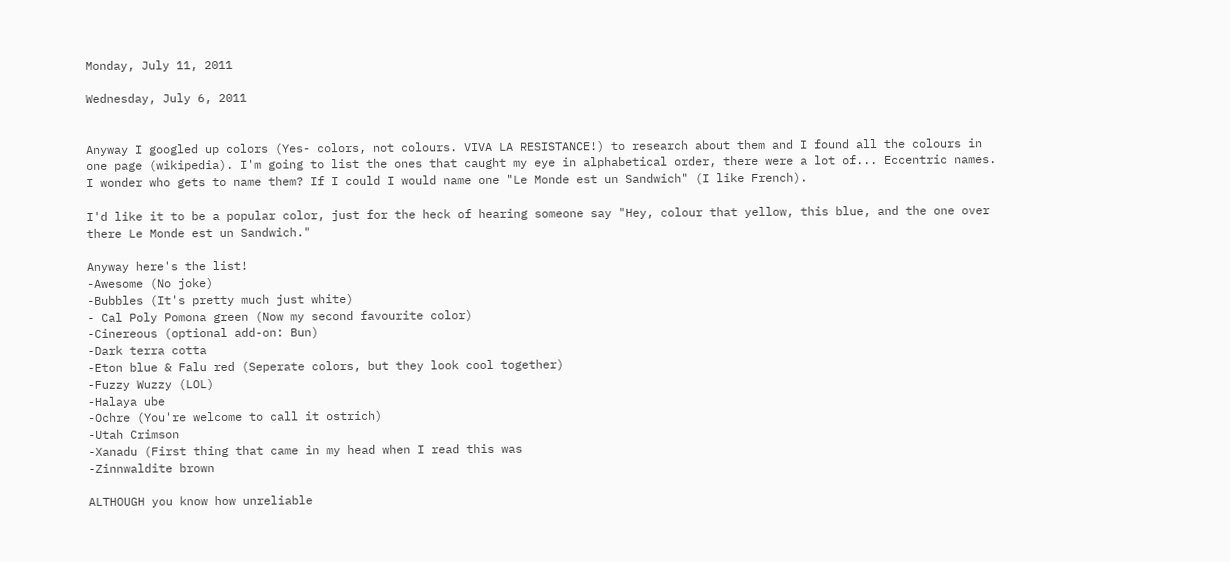Monday, July 11, 2011

Wednesday, July 6, 2011


Anyway I googled up colors (Yes- colors, not colours. VIVA LA RESISTANCE!) to research about them and I found all the colours in one page (wikipedia). I'm going to list the ones that caught my eye in alphabetical order, there were a lot of... Eccentric names. I wonder who gets to name them? If I could I would name one "Le Monde est un Sandwich" (I like French).

I'd like it to be a popular color, just for the heck of hearing someone say "Hey, colour that yellow, this blue, and the one over there Le Monde est un Sandwich."

Anyway here's the list!
-Awesome (No joke)
-Bubbles (It's pretty much just white)
- Cal Poly Pomona green (Now my second favourite color)
-Cinereous (optional add-on: Bun)
-Dark terra cotta
-Eton blue & Falu red (Seperate colors, but they look cool together)
-Fuzzy Wuzzy (LOL)
-Halaya ube
-Ochre (You're welcome to call it ostrich)
-Utah Crimson
-Xanadu (First thing that came in my head when I read this was
-Zinnwaldite brown

ALTHOUGH you know how unreliable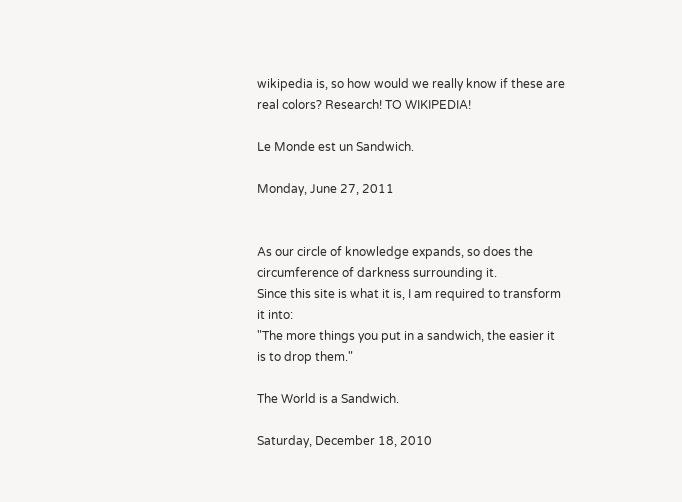wikipedia is, so how would we really know if these are real colors? Research! TO WIKIPEDIA!

Le Monde est un Sandwich.

Monday, June 27, 2011


As our circle of knowledge expands, so does the circumference of darkness surrounding it.
Since this site is what it is, I am required to transform it into:
"The more things you put in a sandwich, the easier it is to drop them."

The World is a Sandwich.

Saturday, December 18, 2010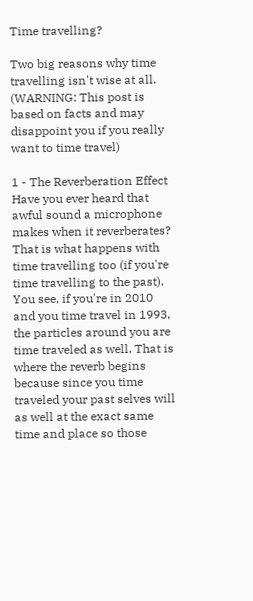Time travelling?

Two big reasons why time travelling isn't wise at all. (WARNING: This post is based on facts and may disappoint you if you really want to time travel)

1 - The Reverberation Effect
Have you ever heard that awful sound a microphone makes when it reverberates? That is what happens with time travelling too (if you're time travelling to the past). You see, if you're in 2010 and you time travel in 1993, the particles around you are time traveled as well. That is where the reverb begins because since you time traveled your past selves will as well at the exact same time and place so those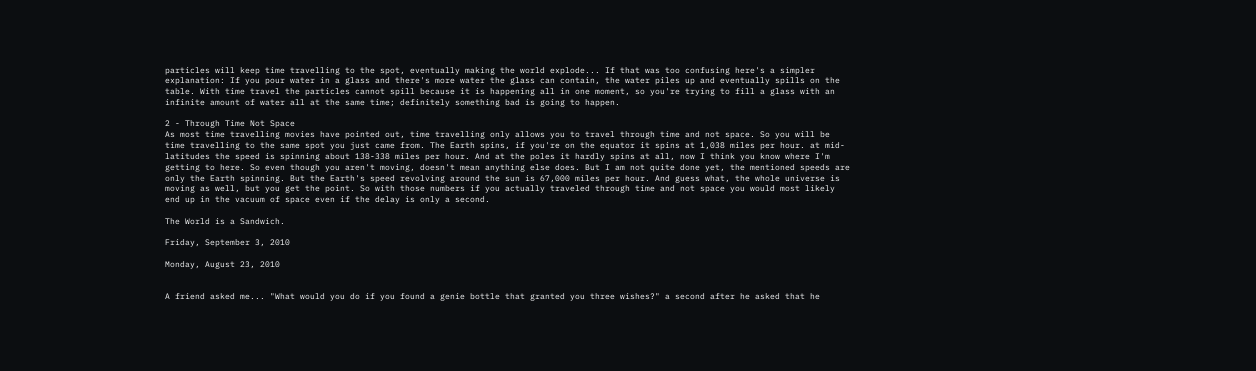particles will keep time travelling to the spot, eventually making the world explode... If that was too confusing here's a simpler explanation: If you pour water in a glass and there's more water the glass can contain, the water piles up and eventually spills on the table. With time travel the particles cannot spill because it is happening all in one moment, so you're trying to fill a glass with an infinite amount of water all at the same time; definitely something bad is going to happen.

2 - Through Time Not Space
As most time travelling movies have pointed out, time travelling only allows you to travel through time and not space. So you will be time travelling to the same spot you just came from. The Earth spins, if you're on the equator it spins at 1,038 miles per hour. at mid-latitudes the speed is spinning about 138-338 miles per hour. And at the poles it hardly spins at all, now I think you know where I'm getting to here. So even though you aren't moving, doesn't mean anything else does. But I am not quite done yet, the mentioned speeds are only the Earth spinning. But the Earth's speed revolving around the sun is 67,000 miles per hour. And guess what, the whole universe is moving as well, but you get the point. So with those numbers if you actually traveled through time and not space you would most likely end up in the vacuum of space even if the delay is only a second.

The World is a Sandwich.

Friday, September 3, 2010

Monday, August 23, 2010


A friend asked me... "What would you do if you found a genie bottle that granted you three wishes?" a second after he asked that he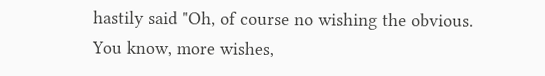hastily said "Oh, of course no wishing the obvious. You know, more wishes,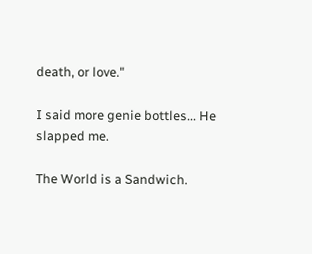death, or love."

I said more genie bottles... He slapped me.

The World is a Sandwich.